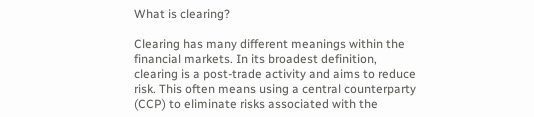What is clearing?

Clearing has many different meanings within the financial markets. In its broadest definition, clearing is a post-trade activity and aims to reduce risk. This often means using a central counterparty (CCP) to eliminate risks associated with the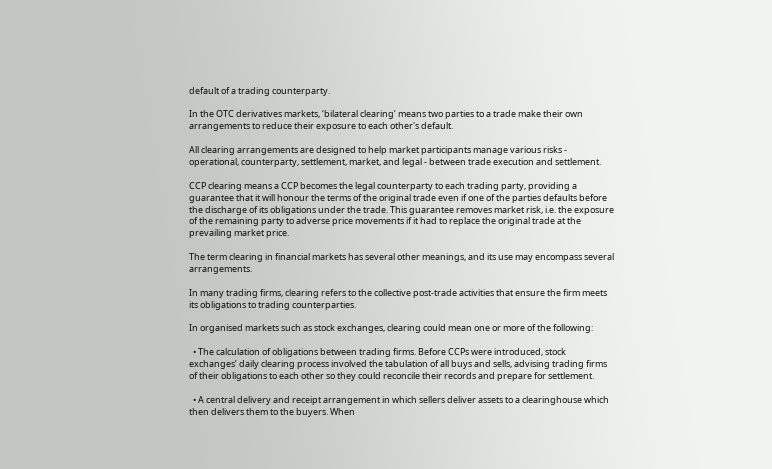default of a trading counterparty.

In the OTC derivatives markets, ‘bilateral clearing’ means two parties to a trade make their own arrangements to reduce their exposure to each other's default.

All clearing arrangements are designed to help market participants manage various risks - operational, counterparty, settlement, market, and legal - between trade execution and settlement.

CCP clearing means a CCP becomes the legal counterparty to each trading party, providing a guarantee that it will honour the terms of the original trade even if one of the parties defaults before the discharge of its obligations under the trade. This guarantee removes market risk, i.e. the exposure of the remaining party to adverse price movements if it had to replace the original trade at the prevailing market price.

The term clearing in financial markets has several other meanings, and its use may encompass several arrangements.

In many trading firms, clearing refers to the collective post-trade activities that ensure the firm meets its obligations to trading counterparties.

In organised markets such as stock exchanges, clearing could mean one or more of the following:

  • The calculation of obligations between trading firms. Before CCPs were introduced, stock exchanges’ daily clearing process involved the tabulation of all buys and sells, advising trading firms of their obligations to each other so they could reconcile their records and prepare for settlement.

  • A central delivery and receipt arrangement in which sellers deliver assets to a clearinghouse which then delivers them to the buyers. When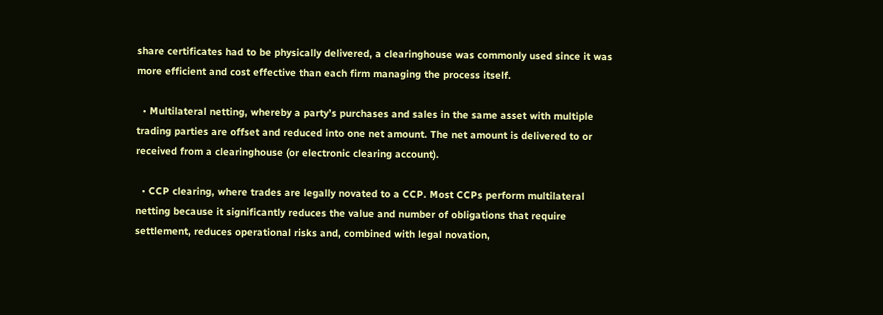share certificates had to be physically delivered, a clearinghouse was commonly used since it was more efficient and cost effective than each firm managing the process itself.

  • Multilateral netting, whereby a party’s purchases and sales in the same asset with multiple trading parties are offset and reduced into one net amount. The net amount is delivered to or received from a clearinghouse (or electronic clearing account).

  • CCP clearing, where trades are legally novated to a CCP. Most CCPs perform multilateral netting because it significantly reduces the value and number of obligations that require settlement, reduces operational risks and, combined with legal novation,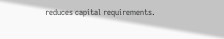reduces capital requirements.